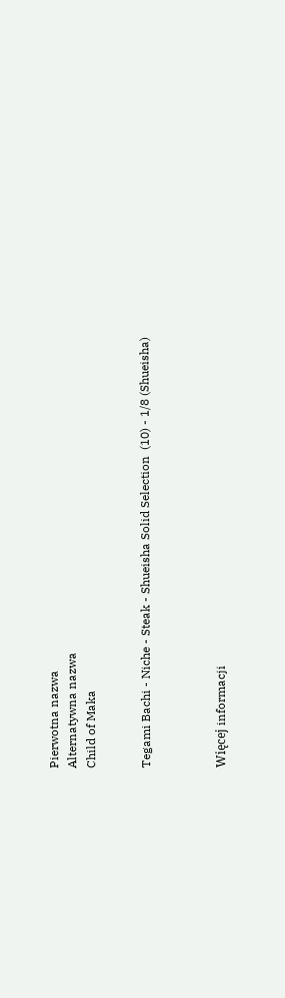Pierwotna nazwa
Alternatywna nazwa
Child of Maka


Tegami Bachi - Niche - Steak - Shueisha Solid Selection  (10) - 1/8 (Shueisha)



Więcej informacji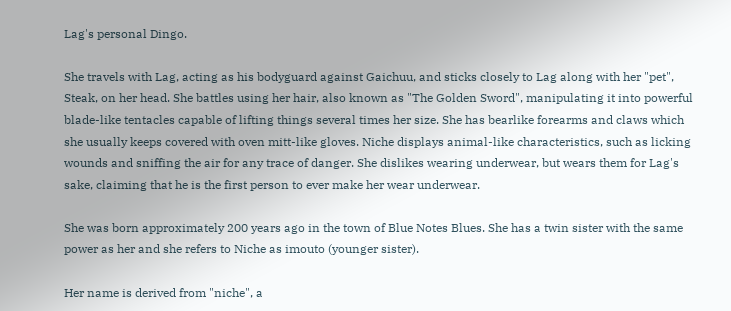Lag's personal Dingo.

She travels with Lag, acting as his bodyguard against Gaichuu, and sticks closely to Lag along with her "pet", Steak, on her head. She battles using her hair, also known as "The Golden Sword", manipulating it into powerful blade-like tentacles capable of lifting things several times her size. She has bearlike forearms and claws which she usually keeps covered with oven mitt-like gloves. Niche displays animal-like characteristics, such as licking wounds and sniffing the air for any trace of danger. She dislikes wearing underwear, but wears them for Lag's sake, claiming that he is the first person to ever make her wear underwear.

She was born approximately 200 years ago in the town of Blue Notes Blues. She has a twin sister with the same power as her and she refers to Niche as imouto (younger sister).

Her name is derived from "niche", a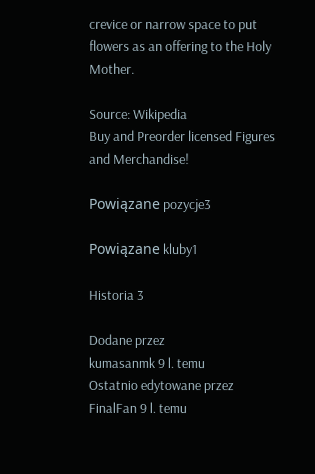crevice or narrow space to put flowers as an offering to the Holy Mother.

Source: Wikipedia
Buy and Preorder licensed Figures and Merchandise!

Powiązane pozycje3

Powiązane kluby1

Historia 3

Dodane przez
kumasanmk 9 l. temu
Ostatnio edytowane przez
FinalFan 9 l. temu